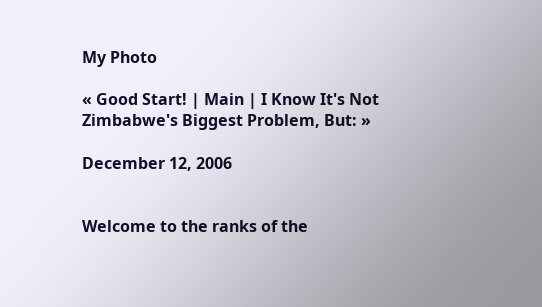My Photo

« Good Start! | Main | I Know It's Not Zimbabwe's Biggest Problem, But: »

December 12, 2006


Welcome to the ranks of the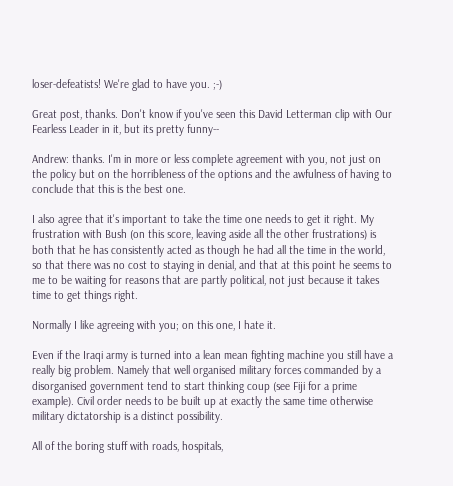loser-defeatists! We're glad to have you. ;-)

Great post, thanks. Don't know if you've seen this David Letterman clip with Our Fearless Leader in it, but its pretty funny--

Andrew: thanks. I'm in more or less complete agreement with you, not just on the policy but on the horribleness of the options and the awfulness of having to conclude that this is the best one.

I also agree that it's important to take the time one needs to get it right. My frustration with Bush (on this score, leaving aside all the other frustrations) is both that he has consistently acted as though he had all the time in the world, so that there was no cost to staying in denial, and that at this point he seems to me to be waiting for reasons that are partly political, not just because it takes time to get things right.

Normally I like agreeing with you; on this one, I hate it.

Even if the Iraqi army is turned into a lean mean fighting machine you still have a really big problem. Namely that well organised military forces commanded by a disorganised government tend to start thinking coup (see Fiji for a prime example). Civil order needs to be built up at exactly the same time otherwise military dictatorship is a distinct possibility.

All of the boring stuff with roads, hospitals,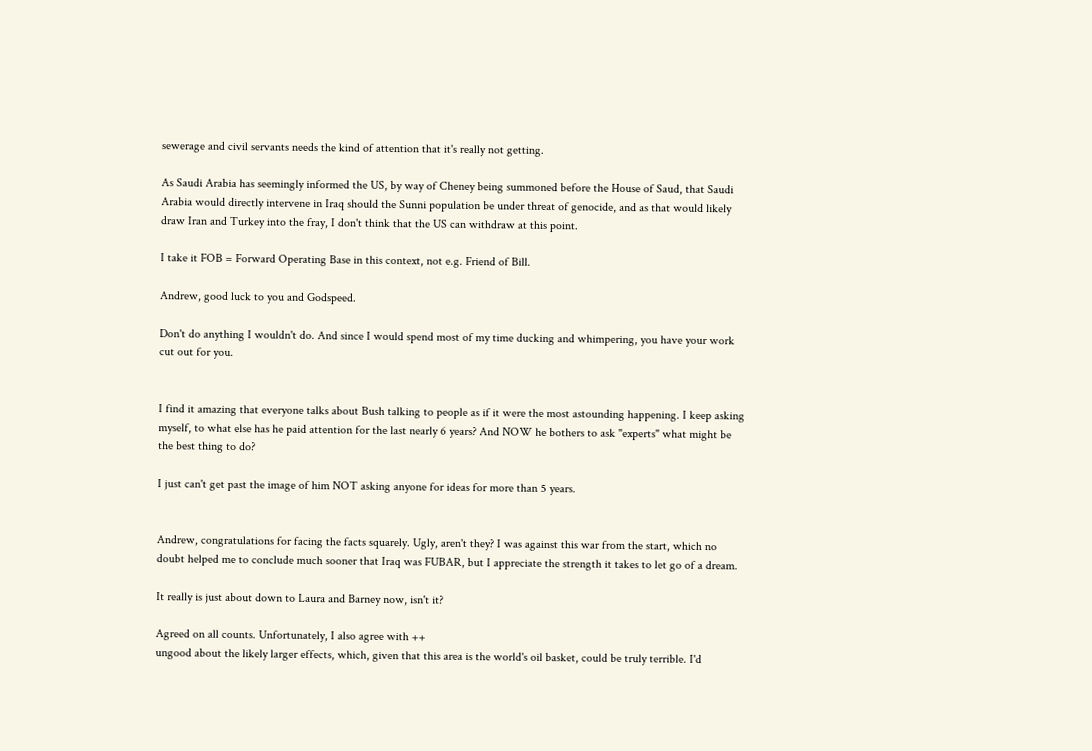sewerage and civil servants needs the kind of attention that it's really not getting.

As Saudi Arabia has seemingly informed the US, by way of Cheney being summoned before the House of Saud, that Saudi Arabia would directly intervene in Iraq should the Sunni population be under threat of genocide, and as that would likely draw Iran and Turkey into the fray, I don't think that the US can withdraw at this point.

I take it FOB = Forward Operating Base in this context, not e.g. Friend of Bill.

Andrew, good luck to you and Godspeed.

Don't do anything I wouldn't do. And since I would spend most of my time ducking and whimpering, you have your work cut out for you.


I find it amazing that everyone talks about Bush talking to people as if it were the most astounding happening. I keep asking myself, to what else has he paid attention for the last nearly 6 years? And NOW he bothers to ask "experts" what might be the best thing to do?

I just can't get past the image of him NOT asking anyone for ideas for more than 5 years.


Andrew, congratulations for facing the facts squarely. Ugly, aren't they? I was against this war from the start, which no doubt helped me to conclude much sooner that Iraq was FUBAR, but I appreciate the strength it takes to let go of a dream.

It really is just about down to Laura and Barney now, isn't it?

Agreed on all counts. Unfortunately, I also agree with ++
ungood about the likely larger effects, which, given that this area is the world's oil basket, could be truly terrible. I'd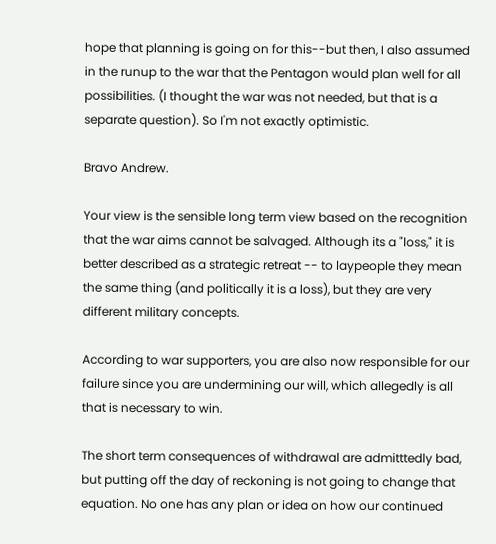hope that planning is going on for this--but then, I also assumed in the runup to the war that the Pentagon would plan well for all possibilities. (I thought the war was not needed, but that is a separate question). So I'm not exactly optimistic.

Bravo Andrew.

Your view is the sensible long term view based on the recognition that the war aims cannot be salvaged. Although its a "loss," it is better described as a strategic retreat -- to laypeople they mean the same thing (and politically it is a loss), but they are very different military concepts.

According to war supporters, you are also now responsible for our failure since you are undermining our will, which allegedly is all that is necessary to win.

The short term consequences of withdrawal are admitttedly bad, but putting off the day of reckoning is not going to change that equation. No one has any plan or idea on how our continued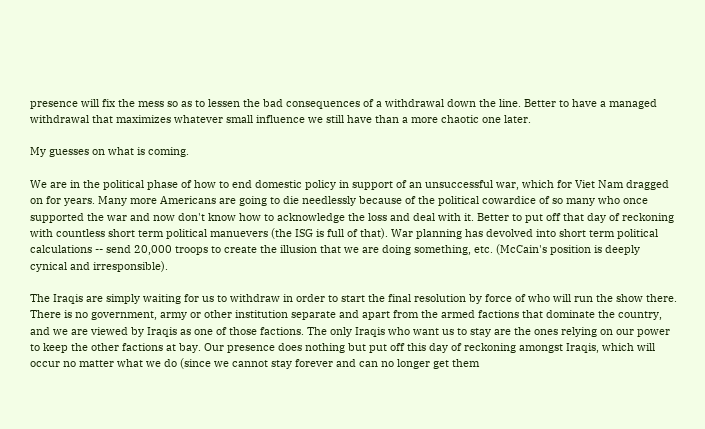presence will fix the mess so as to lessen the bad consequences of a withdrawal down the line. Better to have a managed withdrawal that maximizes whatever small influence we still have than a more chaotic one later.

My guesses on what is coming.

We are in the political phase of how to end domestic policy in support of an unsuccessful war, which for Viet Nam dragged on for years. Many more Americans are going to die needlessly because of the political cowardice of so many who once supported the war and now don't know how to acknowledge the loss and deal with it. Better to put off that day of reckoning with countless short term political manuevers (the ISG is full of that). War planning has devolved into short term political calculations -- send 20,000 troops to create the illusion that we are doing something, etc. (McCain's position is deeply cynical and irresponsible).

The Iraqis are simply waiting for us to withdraw in order to start the final resolution by force of who will run the show there. There is no government, army or other institution separate and apart from the armed factions that dominate the country, and we are viewed by Iraqis as one of those factions. The only Iraqis who want us to stay are the ones relying on our power to keep the other factions at bay. Our presence does nothing but put off this day of reckoning amongst Iraqis, which will occur no matter what we do (since we cannot stay forever and can no longer get them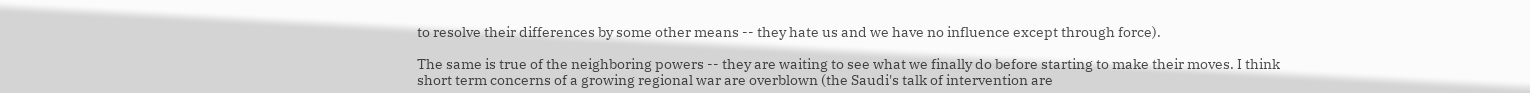to resolve their differences by some other means -- they hate us and we have no influence except through force).

The same is true of the neighboring powers -- they are waiting to see what we finally do before starting to make their moves. I think short term concerns of a growing regional war are overblown (the Saudi's talk of intervention are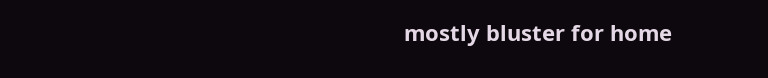mostly bluster for home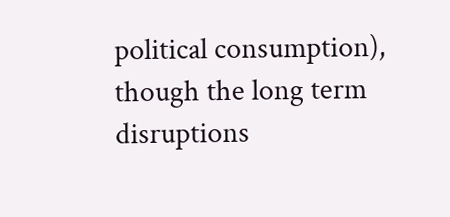political consumption), though the long term disruptions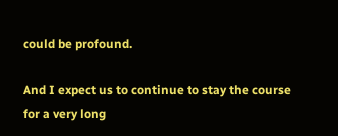could be profound.

And I expect us to continue to stay the course for a very long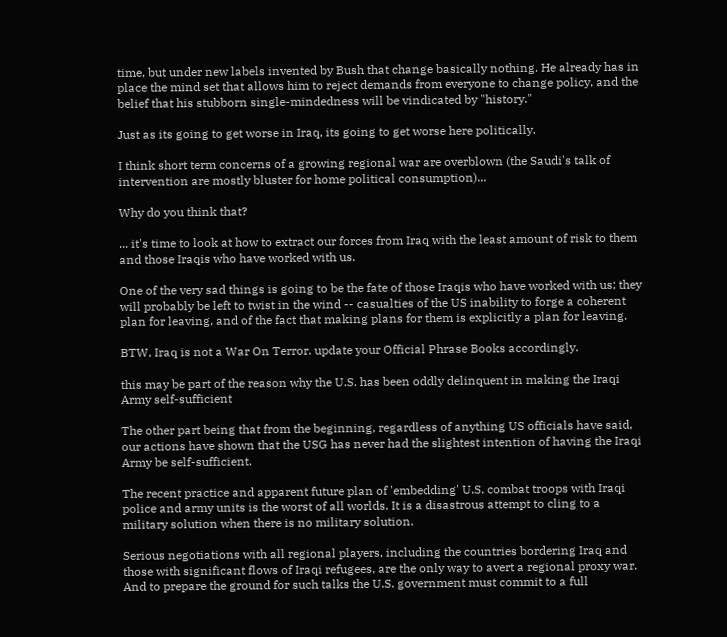time, but under new labels invented by Bush that change basically nothing. He already has in place the mind set that allows him to reject demands from everyone to change policy, and the belief that his stubborn single-mindedness will be vindicated by "history."

Just as its going to get worse in Iraq, its going to get worse here politically.

I think short term concerns of a growing regional war are overblown (the Saudi's talk of intervention are mostly bluster for home political consumption)...

Why do you think that?

... it's time to look at how to extract our forces from Iraq with the least amount of risk to them and those Iraqis who have worked with us.

One of the very sad things is going to be the fate of those Iraqis who have worked with us; they will probably be left to twist in the wind -- casualties of the US inability to forge a coherent plan for leaving, and of the fact that making plans for them is explicitly a plan for leaving.

BTW, Iraq is not a War On Terror. update your Official Phrase Books accordingly.

this may be part of the reason why the U.S. has been oddly delinquent in making the Iraqi Army self-sufficient

The other part being that from the beginning, regardless of anything US officials have said, our actions have shown that the USG has never had the slightest intention of having the Iraqi Army be self-sufficient.

The recent practice and apparent future plan of 'embedding' U.S. combat troops with Iraqi police and army units is the worst of all worlds. It is a disastrous attempt to cling to a military solution when there is no military solution.

Serious negotiations with all regional players, including the countries bordering Iraq and those with significant flows of Iraqi refugees, are the only way to avert a regional proxy war. And to prepare the ground for such talks the U.S. government must commit to a full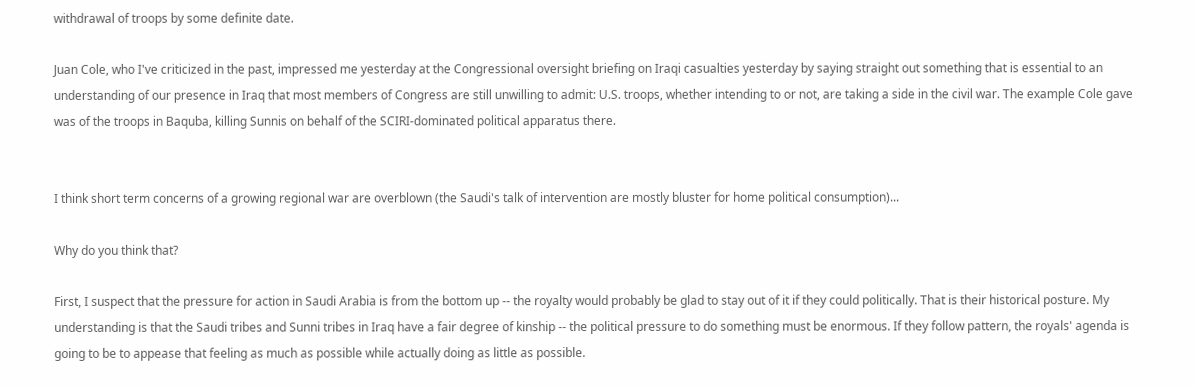withdrawal of troops by some definite date.

Juan Cole, who I've criticized in the past, impressed me yesterday at the Congressional oversight briefing on Iraqi casualties yesterday by saying straight out something that is essential to an understanding of our presence in Iraq that most members of Congress are still unwilling to admit: U.S. troops, whether intending to or not, are taking a side in the civil war. The example Cole gave was of the troops in Baquba, killing Sunnis on behalf of the SCIRI-dominated political apparatus there.


I think short term concerns of a growing regional war are overblown (the Saudi's talk of intervention are mostly bluster for home political consumption)...

Why do you think that?

First, I suspect that the pressure for action in Saudi Arabia is from the bottom up -- the royalty would probably be glad to stay out of it if they could politically. That is their historical posture. My understanding is that the Saudi tribes and Sunni tribes in Iraq have a fair degree of kinship -- the political pressure to do something must be enormous. If they follow pattern, the royals' agenda is going to be to appease that feeling as much as possible while actually doing as little as possible.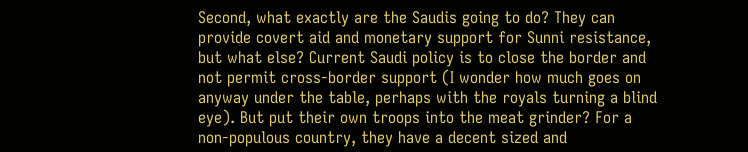Second, what exactly are the Saudis going to do? They can provide covert aid and monetary support for Sunni resistance, but what else? Current Saudi policy is to close the border and not permit cross-border support (I wonder how much goes on anyway under the table, perhaps with the royals turning a blind eye). But put their own troops into the meat grinder? For a non-populous country, they have a decent sized and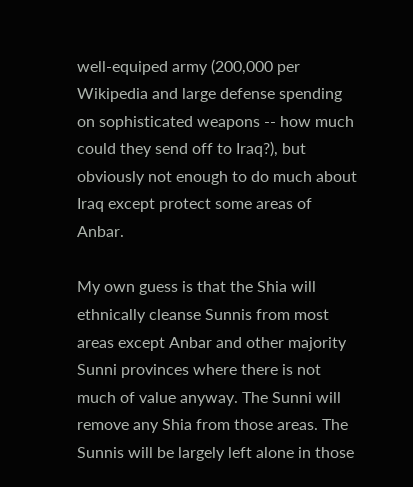well-equiped army (200,000 per Wikipedia and large defense spending on sophisticated weapons -- how much could they send off to Iraq?), but obviously not enough to do much about Iraq except protect some areas of Anbar.

My own guess is that the Shia will ethnically cleanse Sunnis from most areas except Anbar and other majority Sunni provinces where there is not much of value anyway. The Sunni will remove any Shia from those areas. The Sunnis will be largely left alone in those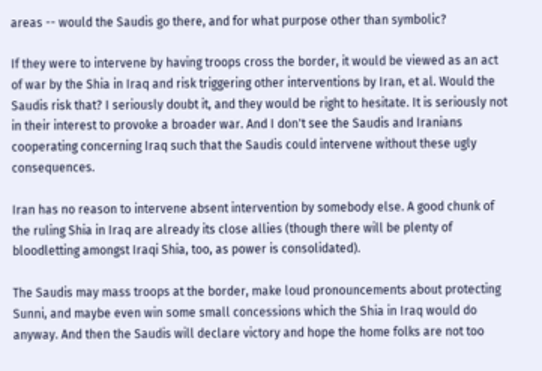areas -- would the Saudis go there, and for what purpose other than symbolic?

If they were to intervene by having troops cross the border, it would be viewed as an act of war by the Shia in Iraq and risk triggering other interventions by Iran, et al. Would the Saudis risk that? I seriously doubt it, and they would be right to hesitate. It is seriously not in their interest to provoke a broader war. And I don't see the Saudis and Iranians cooperating concerning Iraq such that the Saudis could intervene without these ugly consequences.

Iran has no reason to intervene absent intervention by somebody else. A good chunk of the ruling Shia in Iraq are already its close allies (though there will be plenty of bloodletting amongst Iraqi Shia, too, as power is consolidated).

The Saudis may mass troops at the border, make loud pronouncements about protecting Sunni, and maybe even win some small concessions which the Shia in Iraq would do anyway. And then the Saudis will declare victory and hope the home folks are not too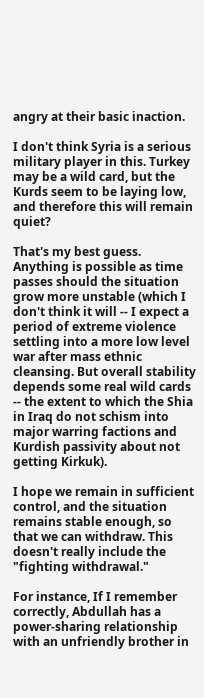angry at their basic inaction.

I don't think Syria is a serious military player in this. Turkey may be a wild card, but the Kurds seem to be laying low, and therefore this will remain quiet?

That's my best guess. Anything is possible as time passes should the situation grow more unstable (which I don't think it will -- I expect a period of extreme violence settling into a more low level war after mass ethnic cleansing. But overall stability depends some real wild cards -- the extent to which the Shia in Iraq do not schism into major warring factions and Kurdish passivity about not getting Kirkuk).

I hope we remain in sufficient control, and the situation remains stable enough, so that we can withdraw. This doesn't really include the "fighting withdrawal."

For instance, If I remember correctly, Abdullah has a power-sharing relationship with an unfriendly brother in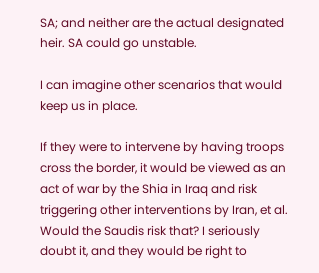SA; and neither are the actual designated heir. SA could go unstable.

I can imagine other scenarios that would keep us in place.

If they were to intervene by having troops cross the border, it would be viewed as an act of war by the Shia in Iraq and risk triggering other interventions by Iran, et al. Would the Saudis risk that? I seriously doubt it, and they would be right to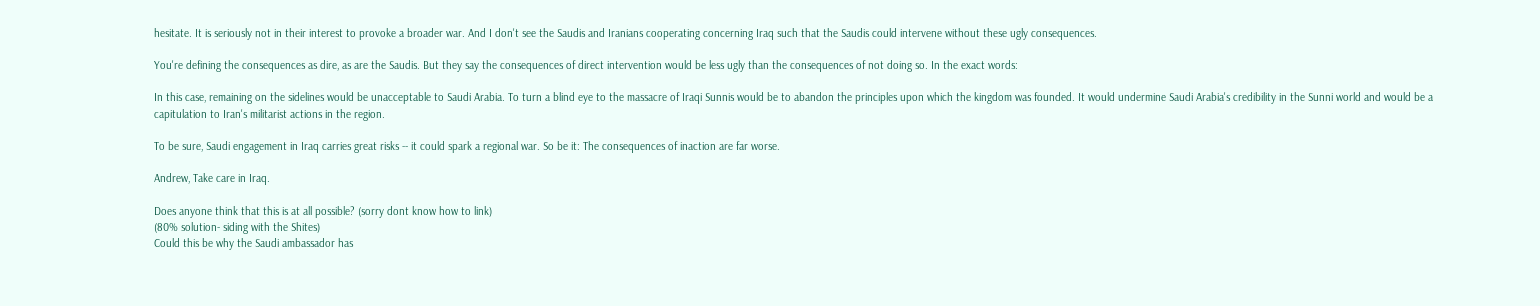hesitate. It is seriously not in their interest to provoke a broader war. And I don't see the Saudis and Iranians cooperating concerning Iraq such that the Saudis could intervene without these ugly consequences.

You're defining the consequences as dire, as are the Saudis. But they say the consequences of direct intervention would be less ugly than the consequences of not doing so. In the exact words:

In this case, remaining on the sidelines would be unacceptable to Saudi Arabia. To turn a blind eye to the massacre of Iraqi Sunnis would be to abandon the principles upon which the kingdom was founded. It would undermine Saudi Arabia's credibility in the Sunni world and would be a capitulation to Iran's militarist actions in the region.

To be sure, Saudi engagement in Iraq carries great risks -- it could spark a regional war. So be it: The consequences of inaction are far worse.

Andrew, Take care in Iraq.

Does anyone think that this is at all possible? (sorry dont know how to link)
(80% solution- siding with the Shites)
Could this be why the Saudi ambassador has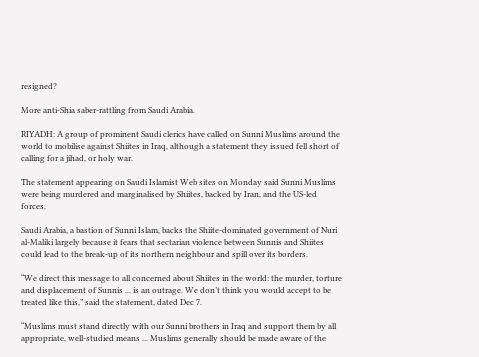resigned?

More anti-Shia saber-rattling from Saudi Arabia.

RIYADH: A group of prominent Saudi clerics have called on Sunni Muslims around the world to mobilise against Shiites in Iraq, although a statement they issued fell short of calling for a jihad, or holy war.

The statement appearing on Saudi Islamist Web sites on Monday said Sunni Muslims were being murdered and marginalised by Shiites, backed by Iran, and the US-led forces.

Saudi Arabia, a bastion of Sunni Islam, backs the Shiite-dominated government of Nuri al-Maliki largely because it fears that sectarian violence between Sunnis and Shiites could lead to the break-up of its northern neighbour and spill over its borders.

“We direct this message to all concerned about Shiites in the world: the murder, torture and displacement of Sunnis ... is an outrage. We don’t think you would accept to be treated like this,” said the statement, dated Dec 7.

“Muslims must stand directly with our Sunni brothers in Iraq and support them by all appropriate, well-studied means ... Muslims generally should be made aware of the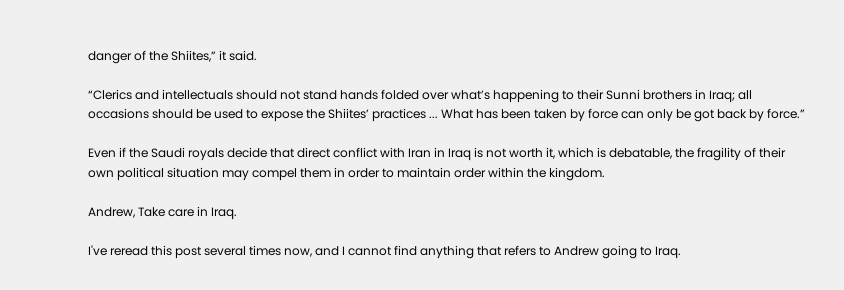danger of the Shiites,” it said.

“Clerics and intellectuals should not stand hands folded over what’s happening to their Sunni brothers in Iraq; all occasions should be used to expose the Shiites’ practices ... What has been taken by force can only be got back by force.”

Even if the Saudi royals decide that direct conflict with Iran in Iraq is not worth it, which is debatable, the fragility of their own political situation may compel them in order to maintain order within the kingdom.

Andrew, Take care in Iraq.

I've reread this post several times now, and I cannot find anything that refers to Andrew going to Iraq.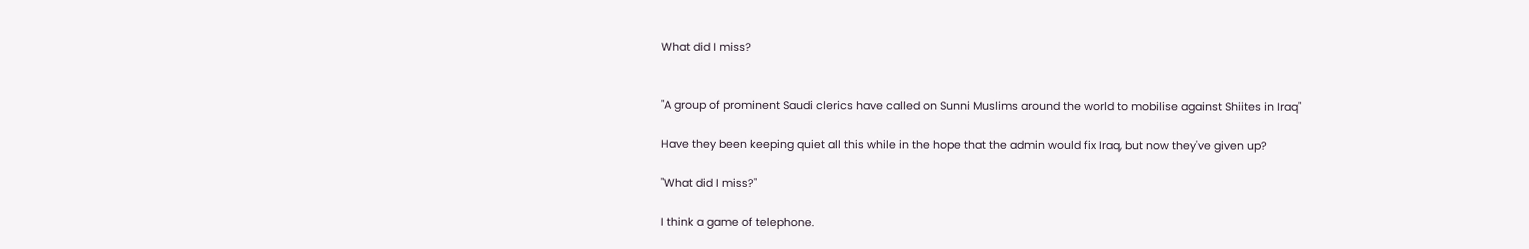What did I miss?


"A group of prominent Saudi clerics have called on Sunni Muslims around the world to mobilise against Shiites in Iraq"

Have they been keeping quiet all this while in the hope that the admin would fix Iraq, but now they've given up?

"What did I miss?"

I think a game of telephone.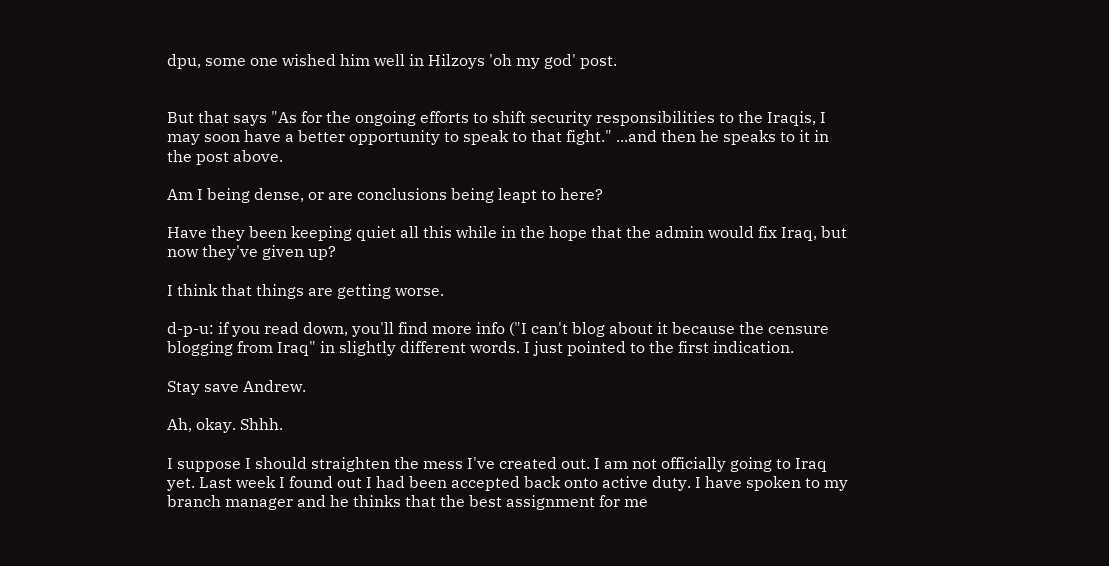dpu, some one wished him well in Hilzoys 'oh my god' post.


But that says "As for the ongoing efforts to shift security responsibilities to the Iraqis, I may soon have a better opportunity to speak to that fight." ...and then he speaks to it in the post above.

Am I being dense, or are conclusions being leapt to here?

Have they been keeping quiet all this while in the hope that the admin would fix Iraq, but now they've given up?

I think that things are getting worse.

d-p-u: if you read down, you'll find more info ("I can't blog about it because the censure blogging from Iraq" in slightly different words. I just pointed to the first indication.

Stay save Andrew.

Ah, okay. Shhh.

I suppose I should straighten the mess I've created out. I am not officially going to Iraq yet. Last week I found out I had been accepted back onto active duty. I have spoken to my branch manager and he thinks that the best assignment for me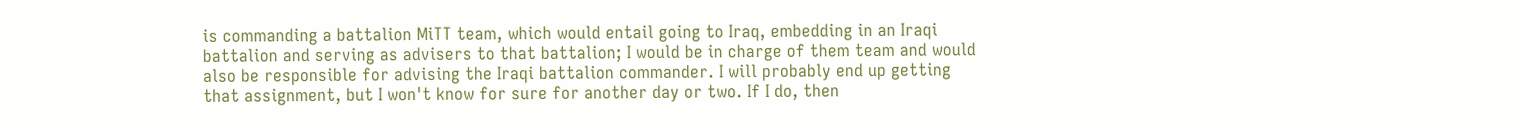is commanding a battalion MiTT team, which would entail going to Iraq, embedding in an Iraqi battalion and serving as advisers to that battalion; I would be in charge of them team and would also be responsible for advising the Iraqi battalion commander. I will probably end up getting that assignment, but I won't know for sure for another day or two. If I do, then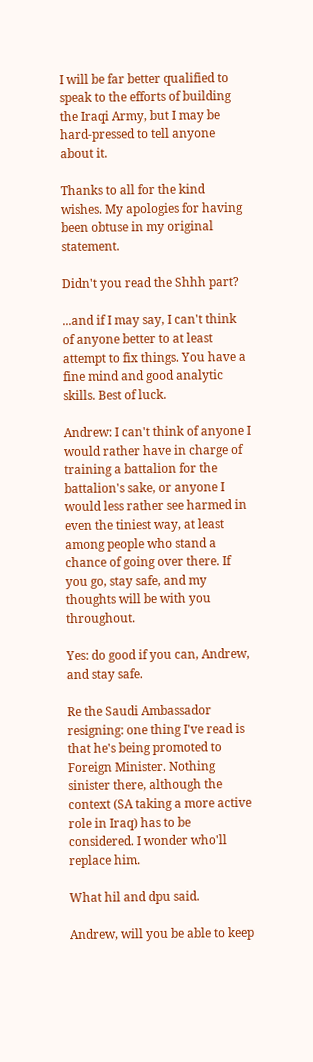I will be far better qualified to speak to the efforts of building the Iraqi Army, but I may be hard-pressed to tell anyone about it.

Thanks to all for the kind wishes. My apologies for having been obtuse in my original statement.

Didn't you read the Shhh part?

...and if I may say, I can't think of anyone better to at least attempt to fix things. You have a fine mind and good analytic skills. Best of luck.

Andrew: I can't think of anyone I would rather have in charge of training a battalion for the battalion's sake, or anyone I would less rather see harmed in even the tiniest way, at least among people who stand a chance of going over there. If you go, stay safe, and my thoughts will be with you throughout.

Yes: do good if you can, Andrew, and stay safe.

Re the Saudi Ambassador resigning: one thing I've read is that he's being promoted to Foreign Minister. Nothing sinister there, although the context (SA taking a more active role in Iraq) has to be considered. I wonder who'll replace him.

What hil and dpu said.

Andrew, will you be able to keep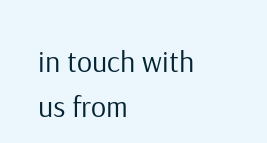in touch with us from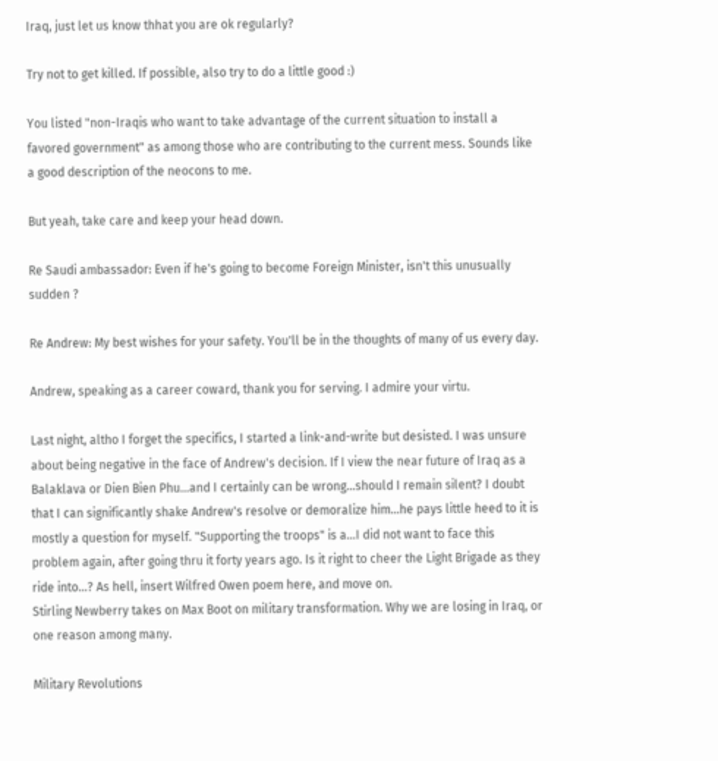Iraq, just let us know thhat you are ok regularly?

Try not to get killed. If possible, also try to do a little good :)

You listed "non-Iraqis who want to take advantage of the current situation to install a favored government" as among those who are contributing to the current mess. Sounds like a good description of the neocons to me.

But yeah, take care and keep your head down.

Re Saudi ambassador: Even if he's going to become Foreign Minister, isn't this unusually sudden ?

Re Andrew: My best wishes for your safety. You'll be in the thoughts of many of us every day.

Andrew, speaking as a career coward, thank you for serving. I admire your virtu.

Last night, altho I forget the specifics, I started a link-and-write but desisted. I was unsure about being negative in the face of Andrew's decision. If I view the near future of Iraq as a Balaklava or Dien Bien Phu...and I certainly can be wrong...should I remain silent? I doubt that I can significantly shake Andrew's resolve or demoralize him...he pays little heed to it is mostly a question for myself. "Supporting the troops" is a...I did not want to face this problem again, after going thru it forty years ago. Is it right to cheer the Light Brigade as they ride into...? As hell, insert Wilfred Owen poem here, and move on.
Stirling Newberry takes on Max Boot on military transformation. Why we are losing in Iraq, or one reason among many.

Military Revolutions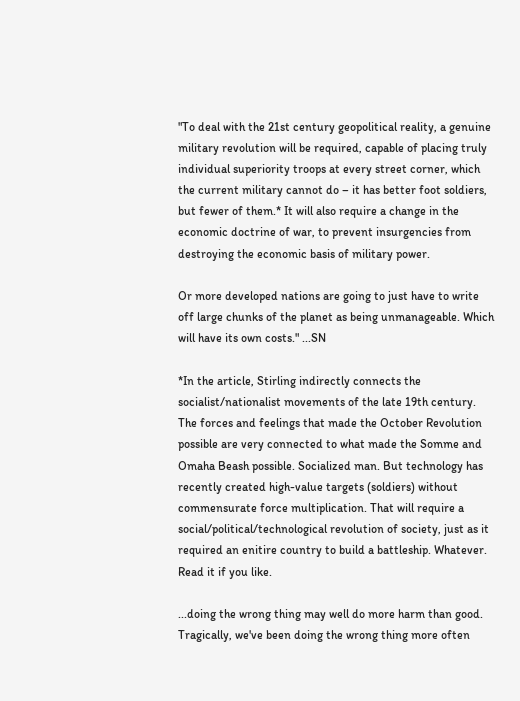"To deal with the 21st century geopolitical reality, a genuine military revolution will be required, capable of placing truly individual superiority troops at every street corner, which the current military cannot do – it has better foot soldiers, but fewer of them.* It will also require a change in the economic doctrine of war, to prevent insurgencies from destroying the economic basis of military power.

Or more developed nations are going to just have to write off large chunks of the planet as being unmanageable. Which will have its own costs." ...SN

*In the article, Stirling indirectly connects the socialist/nationalist movements of the late 19th century. The forces and feelings that made the October Revolution possible are very connected to what made the Somme and Omaha Beash possible. Socialized man. But technology has recently created high-value targets (soldiers) without commensurate force multiplication. That will require a social/political/technological revolution of society, just as it required an enitire country to build a battleship. Whatever. Read it if you like.

...doing the wrong thing may well do more harm than good.
Tragically, we've been doing the wrong thing more often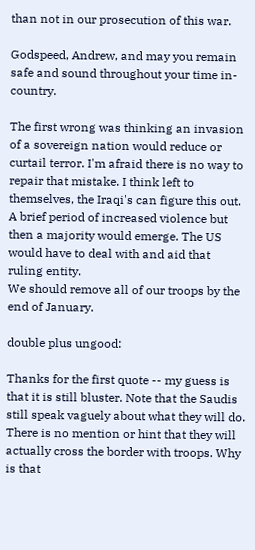than not in our prosecution of this war.

Godspeed, Andrew, and may you remain safe and sound throughout your time in-country.

The first wrong was thinking an invasion of a sovereign nation would reduce or curtail terror. I'm afraid there is no way to repair that mistake. I think left to themselves, the Iraqi's can figure this out. A brief period of increased violence but then a majority would emerge. The US would have to deal with and aid that ruling entity.
We should remove all of our troops by the end of January.

double plus ungood:

Thanks for the first quote -- my guess is that it is still bluster. Note that the Saudis still speak vaguely about what they will do. There is no mention or hint that they will actually cross the border with troops. Why is that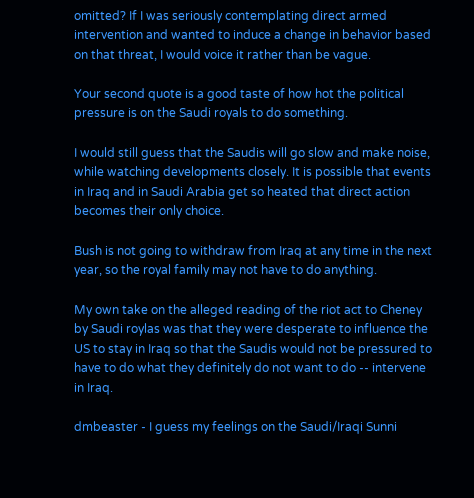omitted? If I was seriously contemplating direct armed intervention and wanted to induce a change in behavior based on that threat, I would voice it rather than be vague.

Your second quote is a good taste of how hot the political pressure is on the Saudi royals to do something.

I would still guess that the Saudis will go slow and make noise, while watching developments closely. It is possible that events in Iraq and in Saudi Arabia get so heated that direct action becomes their only choice.

Bush is not going to withdraw from Iraq at any time in the next year, so the royal family may not have to do anything.

My own take on the alleged reading of the riot act to Cheney by Saudi roylas was that they were desperate to influence the US to stay in Iraq so that the Saudis would not be pressured to have to do what they definitely do not want to do -- intervene in Iraq.

dmbeaster - I guess my feelings on the Saudi/Iraqi Sunni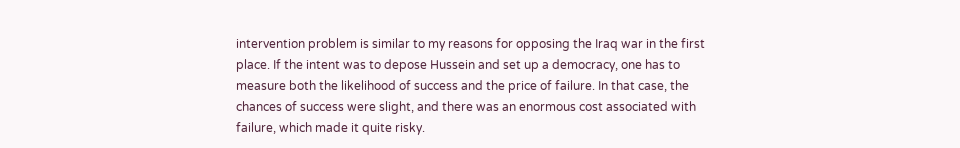intervention problem is similar to my reasons for opposing the Iraq war in the first place. If the intent was to depose Hussein and set up a democracy, one has to measure both the likelihood of success and the price of failure. In that case, the chances of success were slight, and there was an enormous cost associated with failure, which made it quite risky.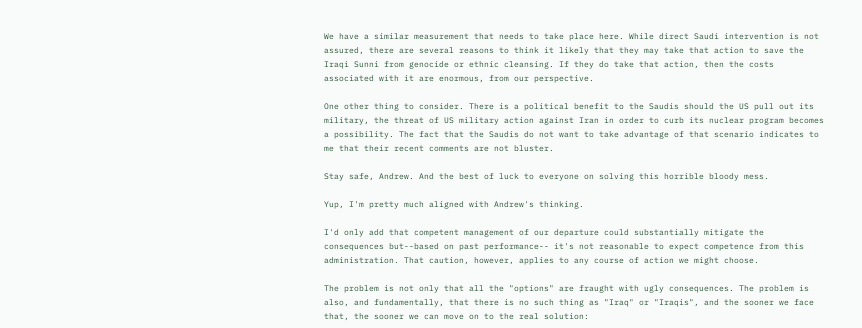We have a similar measurement that needs to take place here. While direct Saudi intervention is not assured, there are several reasons to think it likely that they may take that action to save the Iraqi Sunni from genocide or ethnic cleansing. If they do take that action, then the costs associated with it are enormous, from our perspective.

One other thing to consider. There is a political benefit to the Saudis should the US pull out its military, the threat of US military action against Iran in order to curb its nuclear program becomes a possibility. The fact that the Saudis do not want to take advantage of that scenario indicates to me that their recent comments are not bluster.

Stay safe, Andrew. And the best of luck to everyone on solving this horrible bloody mess.

Yup, I'm pretty much aligned with Andrew's thinking.

I'd only add that competent management of our departure could substantially mitigate the consequences but--based on past performance-- it's not reasonable to expect competence from this administration. That caution, however, applies to any course of action we might choose.

The problem is not only that all the "options" are fraught with ugly consequences. The problem is also, and fundamentally, that there is no such thing as "Iraq" or "Iraqis", and the sooner we face that, the sooner we can move on to the real solution: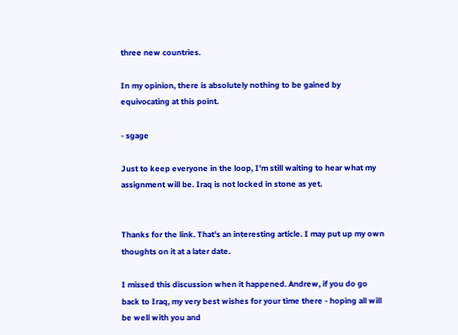three new countries.

In my opinion, there is absolutely nothing to be gained by equivocating at this point.

- sgage

Just to keep everyone in the loop, I'm still waiting to hear what my assignment will be. Iraq is not locked in stone as yet.


Thanks for the link. That's an interesting article. I may put up my own thoughts on it at a later date.

I missed this discussion when it happened. Andrew, if you do go back to Iraq, my very best wishes for your time there - hoping all will be well with you and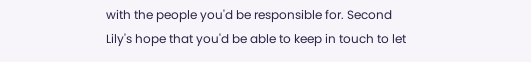with the people you'd be responsible for. Second Lily's hope that you'd be able to keep in touch to let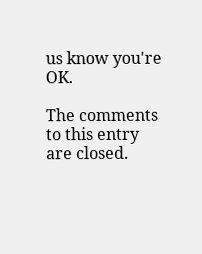us know you're OK.

The comments to this entry are closed.